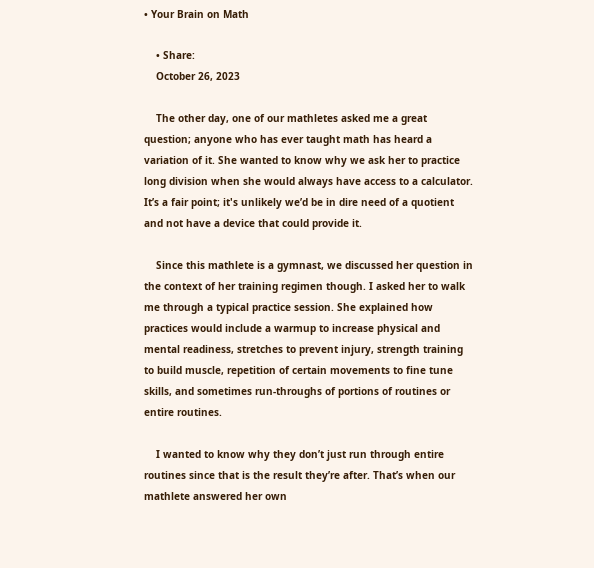• Your Brain on Math

    • Share:
    October 26, 2023

    The other day, one of our mathletes asked me a great question; anyone who has ever taught math has heard a variation of it. She wanted to know why we ask her to practice long division when she would always have access to a calculator. It’s a fair point; it's unlikely we’d be in dire need of a quotient and not have a device that could provide it.

    Since this mathlete is a gymnast, we discussed her question in the context of her training regimen though. I asked her to walk me through a typical practice session. She explained how practices would include a warmup to increase physical and mental readiness, stretches to prevent injury, strength training to build muscle, repetition of certain movements to fine tune skills, and sometimes run-throughs of portions of routines or entire routines.

    I wanted to know why they don’t just run through entire routines since that is the result they’re after. That’s when our mathlete answered her own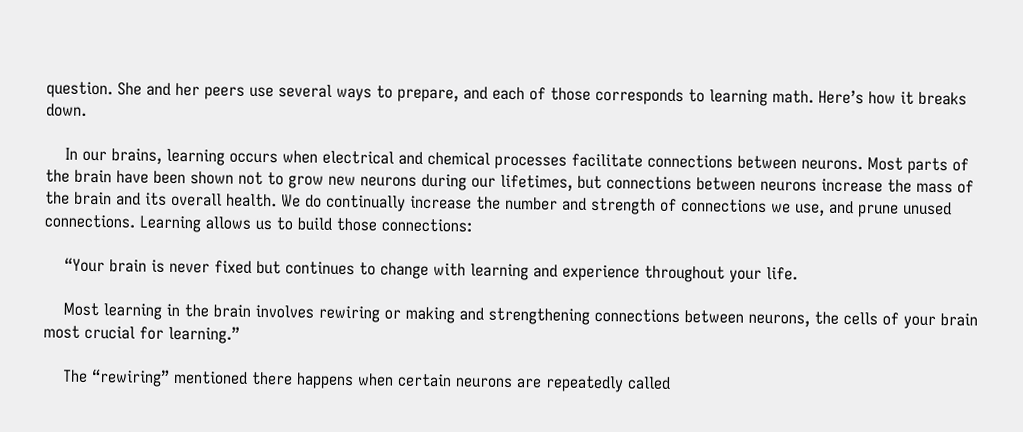question. She and her peers use several ways to prepare, and each of those corresponds to learning math. Here’s how it breaks down.

    In our brains, learning occurs when electrical and chemical processes facilitate connections between neurons. Most parts of the brain have been shown not to grow new neurons during our lifetimes, but connections between neurons increase the mass of the brain and its overall health. We do continually increase the number and strength of connections we use, and prune unused connections. Learning allows us to build those connections:

    “Your brain is never fixed but continues to change with learning and experience throughout your life.

    Most learning in the brain involves rewiring or making and strengthening connections between neurons, the cells of your brain most crucial for learning.”

    The “rewiring” mentioned there happens when certain neurons are repeatedly called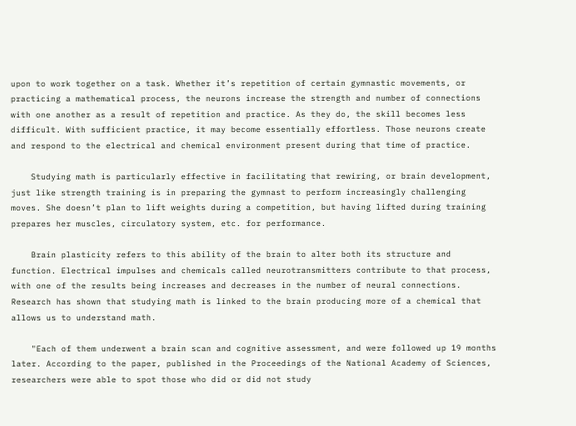upon to work together on a task. Whether it’s repetition of certain gymnastic movements, or practicing a mathematical process, the neurons increase the strength and number of connections with one another as a result of repetition and practice. As they do, the skill becomes less difficult. With sufficient practice, it may become essentially effortless. Those neurons create and respond to the electrical and chemical environment present during that time of practice.

    Studying math is particularly effective in facilitating that rewiring, or brain development, just like strength training is in preparing the gymnast to perform increasingly challenging moves. She doesn’t plan to lift weights during a competition, but having lifted during training prepares her muscles, circulatory system, etc. for performance.

    Brain plasticity refers to this ability of the brain to alter both its structure and function. Electrical impulses and chemicals called neurotransmitters contribute to that process, with one of the results being increases and decreases in the number of neural connections. Research has shown that studying math is linked to the brain producing more of a chemical that allows us to understand math.

    "Each of them underwent a brain scan and cognitive assessment, and were followed up 19 months later. According to the paper, published in the Proceedings of the National Academy of Sciences, researchers were able to spot those who did or did not study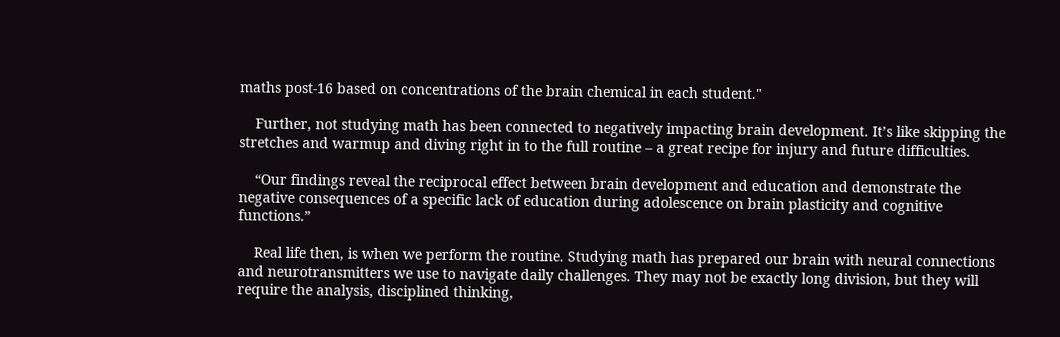maths post-16 based on concentrations of the brain chemical in each student."

    Further, not studying math has been connected to negatively impacting brain development. It’s like skipping the stretches and warmup and diving right in to the full routine – a great recipe for injury and future difficulties.

    “Our findings reveal the reciprocal effect between brain development and education and demonstrate the negative consequences of a specific lack of education during adolescence on brain plasticity and cognitive functions.”

    Real life then, is when we perform the routine. Studying math has prepared our brain with neural connections and neurotransmitters we use to navigate daily challenges. They may not be exactly long division, but they will require the analysis, disciplined thinking,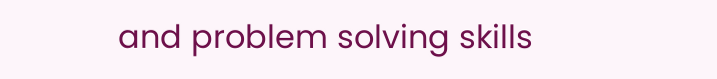and problem solving skills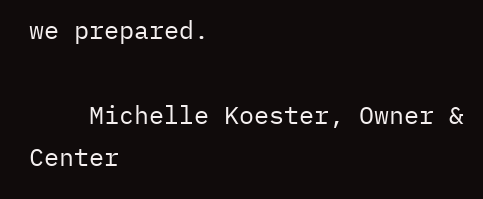we prepared.

    Michelle Koester, Owner & Center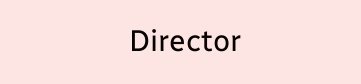Director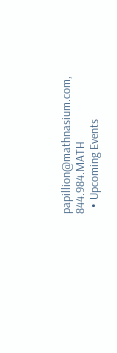papillion@mathnasium.com, 844.984.MATH
  • Upcoming Events